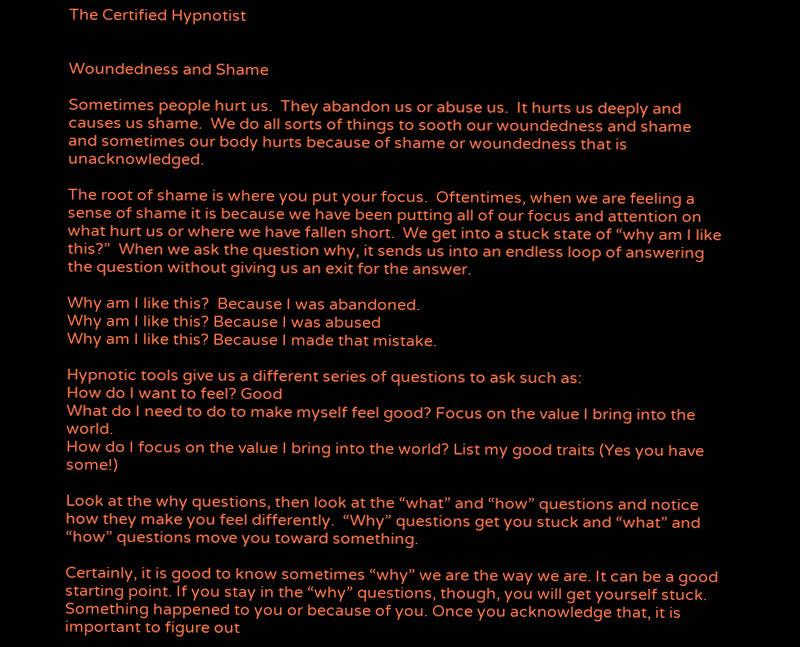The Certified Hypnotist


Woundedness and Shame

Sometimes people hurt us.  They abandon us or abuse us.  It hurts us deeply and causes us shame.  We do all sorts of things to sooth our woundedness and shame and sometimes our body hurts because of shame or woundedness that is unacknowledged.

The root of shame is where you put your focus.  Oftentimes, when we are feeling a sense of shame it is because we have been putting all of our focus and attention on what hurt us or where we have fallen short.  We get into a stuck state of “why am I like this?”  When we ask the question why, it sends us into an endless loop of answering the question without giving us an exit for the answer.

Why am I like this?  Because I was abandoned.
Why am I like this? Because I was abused
Why am I like this? Because I made that mistake.

Hypnotic tools give us a different series of questions to ask such as:
How do I want to feel? Good
What do I need to do to make myself feel good? Focus on the value I bring into the world.
How do I focus on the value I bring into the world? List my good traits (Yes you have some!)

Look at the why questions, then look at the “what” and “how” questions and notice how they make you feel differently.  “Why” questions get you stuck and “what” and “how” questions move you toward something.

Certainly, it is good to know sometimes “why” we are the way we are. It can be a good starting point. If you stay in the “why” questions, though, you will get yourself stuck.  Something happened to you or because of you. Once you acknowledge that, it is important to figure out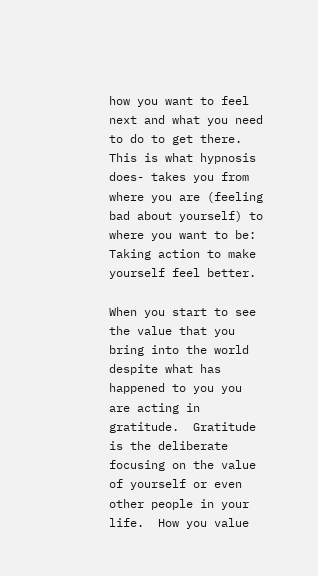how you want to feel next and what you need to do to get there.
This is what hypnosis does- takes you from where you are (feeling bad about yourself) to where you want to be: Taking action to make yourself feel better.

When you start to see the value that you bring into the world despite what has happened to you you are acting in gratitude.  Gratitude is the deliberate focusing on the value of yourself or even other people in your life.  How you value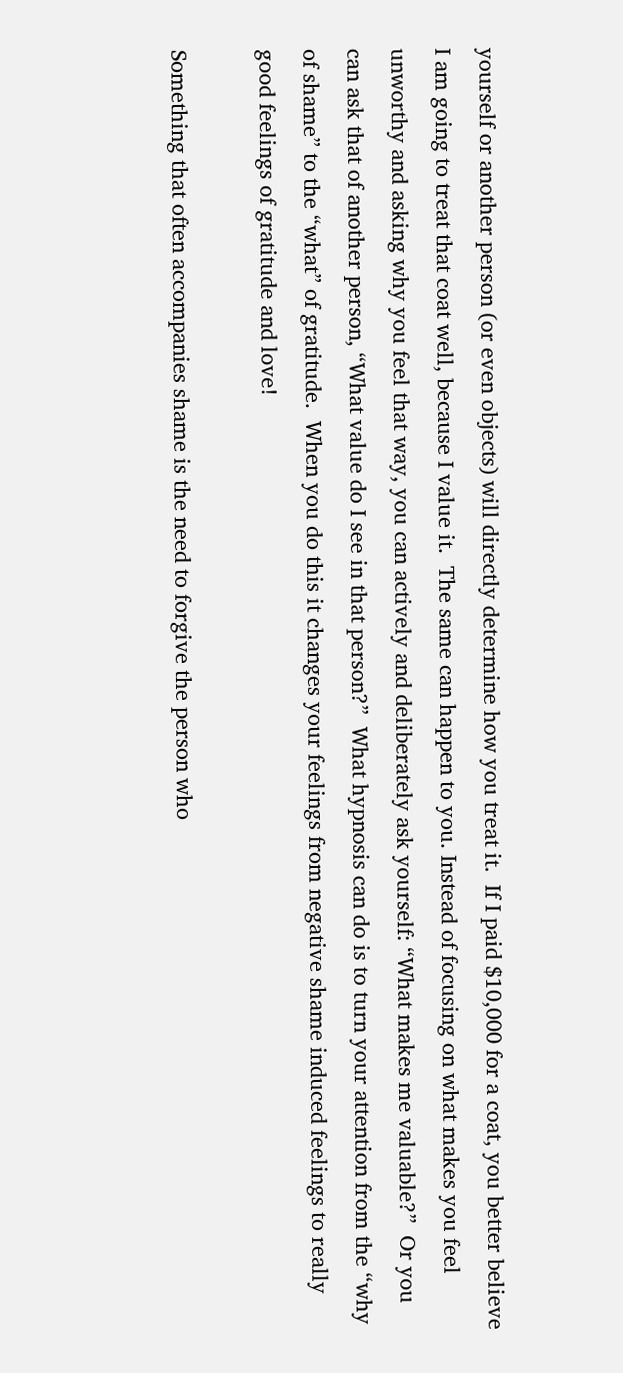yourself or another person (or even objects) will directly determine how you treat it.  If I paid $10,000 for a coat, you better believe I am going to treat that coat well, because I value it.  The same can happen to you. Instead of focusing on what makes you feel unworthy and asking why you feel that way, you can actively and deliberately ask yourself: “What makes me valuable?”  Or you can ask that of another person, “What value do I see in that person?”  What hypnosis can do is to turn your attention from the “why of shame” to the “what” of gratitude.  When you do this it changes your feelings from negative shame induced feelings to really good feelings of gratitude and love!

Something that often accompanies shame is the need to forgive the person who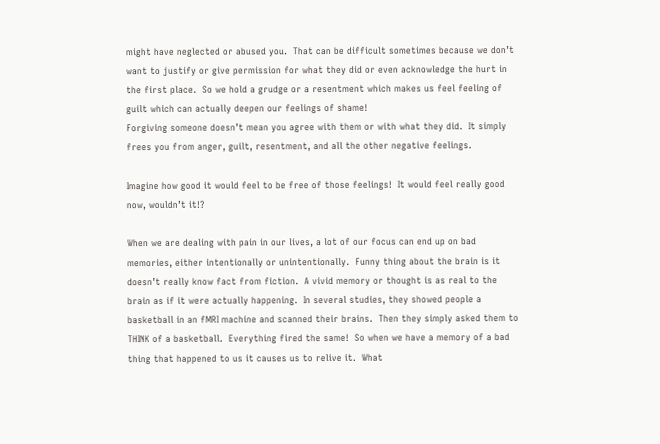might have neglected or abused you.  That can be difficult sometimes because we don’t want to justify or give permission for what they did or even acknowledge the hurt in the first place.  So we hold a grudge or a resentment which makes us feel feeling of guilt which can actually deepen our feelings of shame!
Forgiving someone doesn’t mean you agree with them or with what they did.  It simply frees you from anger, guilt, resentment, and all the other negative feelings.

Imagine how good it would feel to be free of those feelings!  It would feel really good now, wouldn’t it!?

When we are dealing with pain in our lives, a lot of our focus can end up on bad memories, either intentionally or unintentionally.  Funny thing about the brain is it doesn’t really know fact from fiction.  A vivid memory or thought is as real to the brain as if it were actually happening.  In several studies, they showed people a basketball in an fMRI machine and scanned their brains.  Then they simply asked them to THINK of a basketball.  Everything fired the same!  So when we have a memory of a bad thing that happened to us it causes us to relive it.  What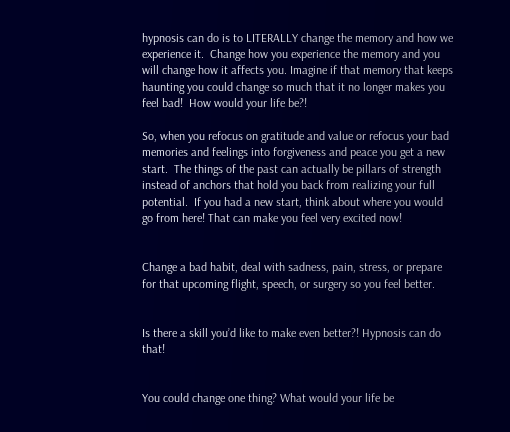hypnosis can do is to LITERALLY change the memory and how we experience it.  Change how you experience the memory and you will change how it affects you. Imagine if that memory that keeps haunting you could change so much that it no longer makes you feel bad!  How would your life be?!

So, when you refocus on gratitude and value or refocus your bad memories and feelings into forgiveness and peace you get a new start.  The things of the past can actually be pillars of strength instead of anchors that hold you back from realizing your full potential.  If you had a new start, think about where you would go from here! That can make you feel very excited now!


Change a bad habit, deal with sadness, pain, stress, or prepare for that upcoming flight, speech, or surgery so you feel better.


Is there a skill you’d like to make even better?! Hypnosis can do that!


You could change one thing? What would your life be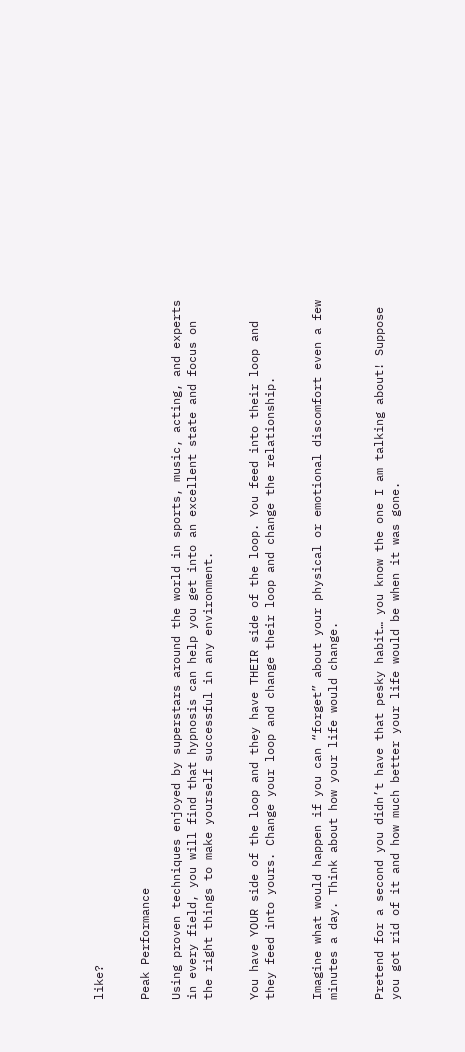like?


Peak Performance

Using proven techniques enjoyed by superstars around the world in sports, music, acting, and experts in every field, you will find that hypnosis can help you get into an excellent state and focus on the right things to make yourself successful in any environment.


You have YOUR side of the loop and they have THEIR side of the loop. You feed into their loop and they feed into yours. Change your loop and change their loop and change the relationship.


Imagine what would happen if you can “forget” about your physical or emotional discomfort even a few minutes a day. Think about how your life would change.


Pretend for a second you didn’t have that pesky habit… you know the one I am talking about! Suppose you got rid of it and how much better your life would be when it was gone.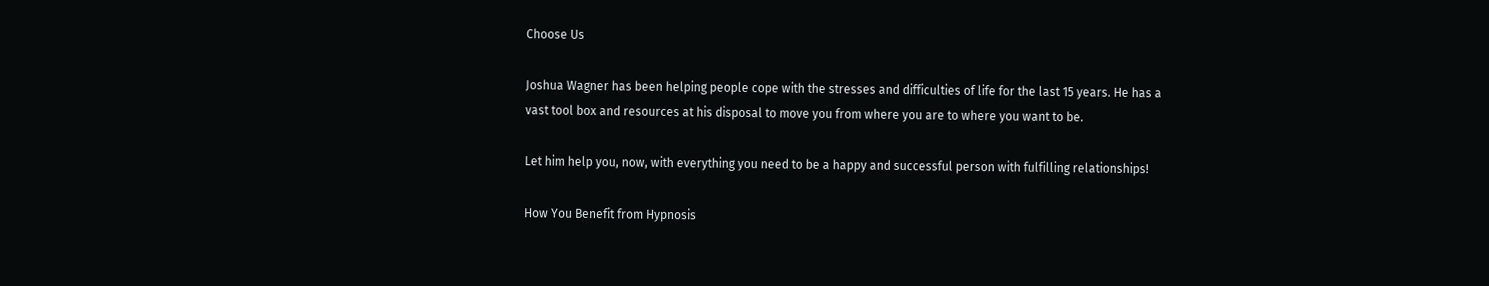Choose Us

Joshua Wagner has been helping people cope with the stresses and difficulties of life for the last 15 years. He has a vast tool box and resources at his disposal to move you from where you are to where you want to be.

Let him help you, now, with everything you need to be a happy and successful person with fulfilling relationships!

How You Benefit from Hypnosis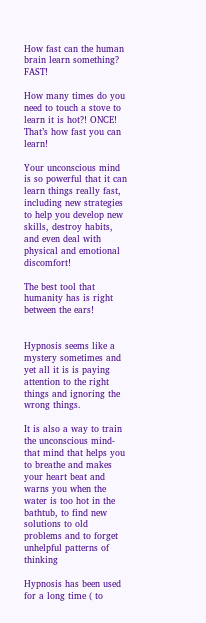How fast can the human brain learn something? FAST!

How many times do you need to touch a stove to learn it is hot?! ONCE! That’s how fast you can learn!

Your unconscious mind is so powerful that it can learn things really fast, including new strategies to help you develop new skills, destroy habits, and even deal with physical and emotional discomfort!

The best tool that humanity has is right between the ears!


Hypnosis seems like a mystery sometimes and yet all it is is paying attention to the right things and ignoring the wrong things.

It is also a way to train the unconscious mind- that mind that helps you to breathe and makes your heart beat and warns you when the water is too hot in the bathtub, to find new solutions to old problems and to forget unhelpful patterns of thinking

Hypnosis has been used for a long time ( to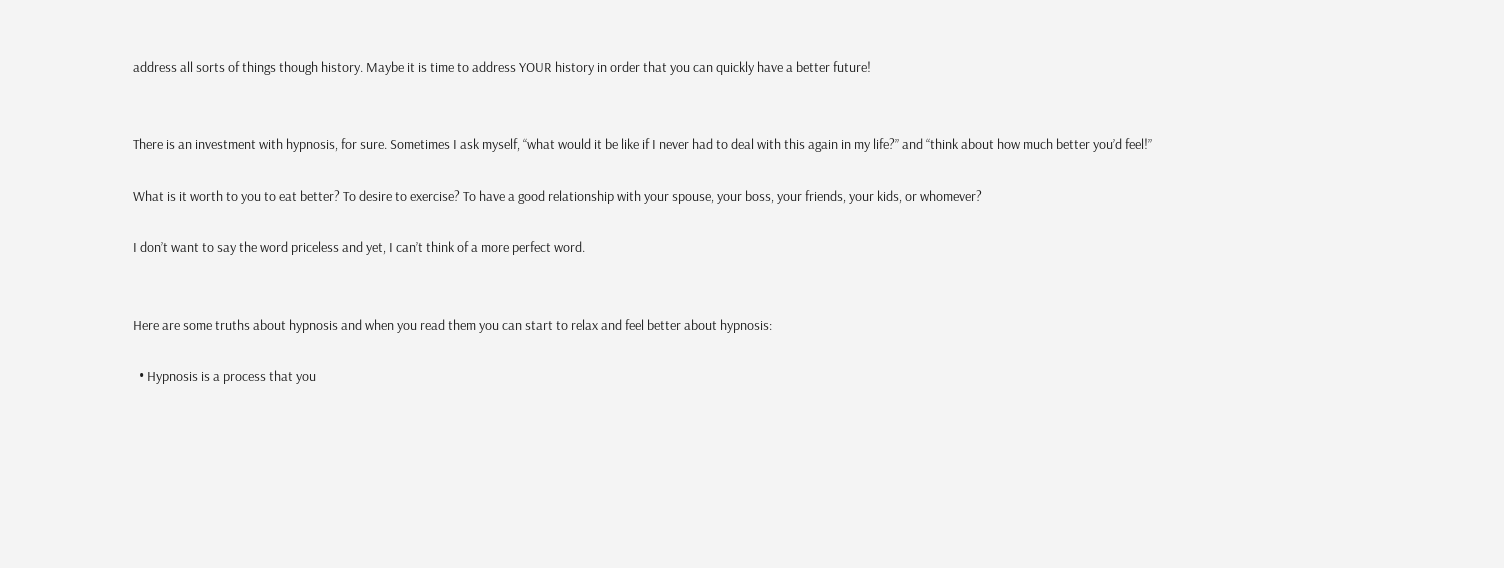address all sorts of things though history. Maybe it is time to address YOUR history in order that you can quickly have a better future!


There is an investment with hypnosis, for sure. Sometimes I ask myself, “what would it be like if I never had to deal with this again in my life?” and “think about how much better you’d feel!”

What is it worth to you to eat better? To desire to exercise? To have a good relationship with your spouse, your boss, your friends, your kids, or whomever?

I don’t want to say the word priceless and yet, I can’t think of a more perfect word.


Here are some truths about hypnosis and when you read them you can start to relax and feel better about hypnosis:

  • Hypnosis is a process that you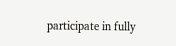participate in fully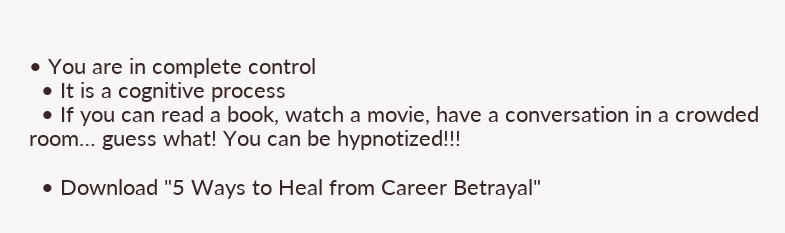• You are in complete control
  • It is a cognitive process
  • If you can read a book, watch a movie, have a conversation in a crowded room… guess what! You can be hypnotized!!!

  • Download "5 Ways to Heal from Career Betrayal"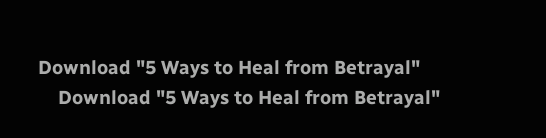Download "5 Ways to Heal from Betrayal"
    Download "5 Ways to Heal from Betrayal"